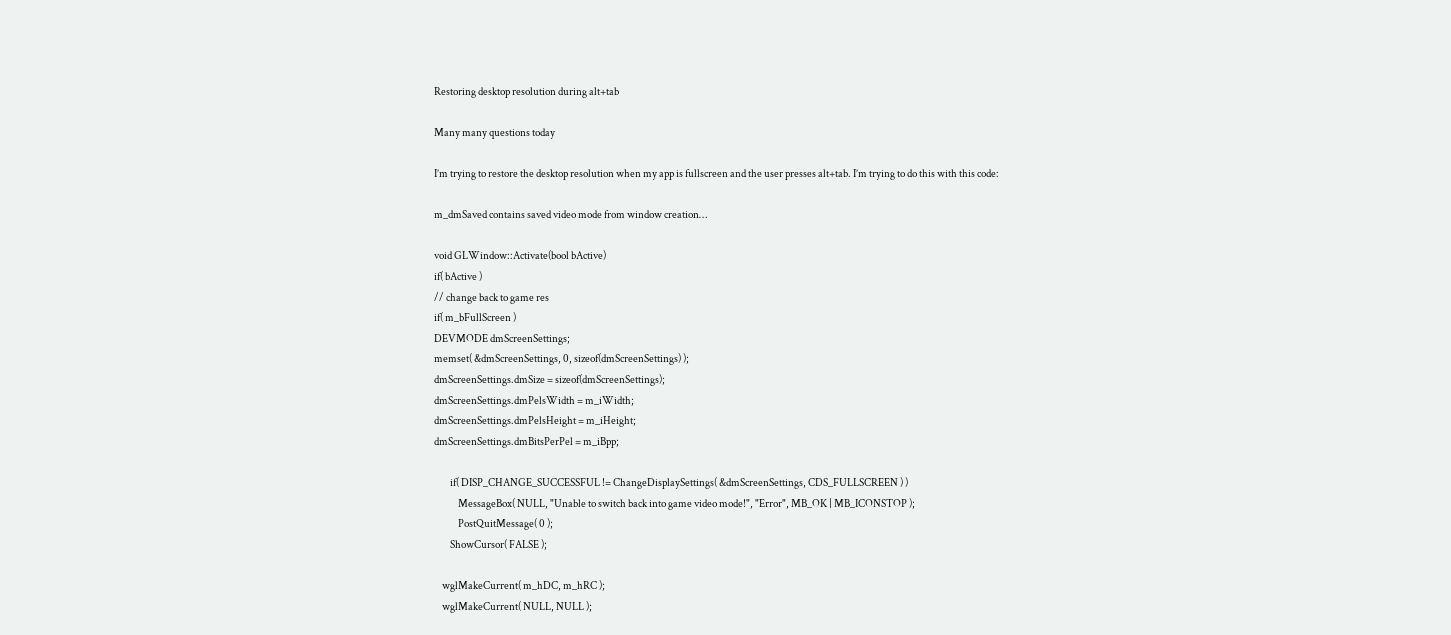Restoring desktop resolution during alt+tab

Many many questions today

I’m trying to restore the desktop resolution when my app is fullscreen and the user presses alt+tab. I’m trying to do this with this code:

m_dmSaved contains saved video mode from window creation…

void GLWindow::Activate(bool bActive)
if( bActive )
// change back to game res
if( m_bFullScreen )
DEVMODE dmScreenSettings;
memset( &dmScreenSettings, 0, sizeof(dmScreenSettings) );
dmScreenSettings.dmSize = sizeof(dmScreenSettings);
dmScreenSettings.dmPelsWidth = m_iWidth;
dmScreenSettings.dmPelsHeight = m_iHeight;
dmScreenSettings.dmBitsPerPel = m_iBpp;

        if( DISP_CHANGE_SUCCESSFUL != ChangeDisplaySettings( &dmScreenSettings, CDS_FULLSCREEN ) )
            MessageBox( NULL, "Unable to switch back into game video mode!", "Error", MB_OK | MB_ICONSTOP );
            PostQuitMessage( 0 );
        ShowCursor( FALSE );

    wglMakeCurrent( m_hDC, m_hRC );
    wglMakeCurrent( NULL, NULL );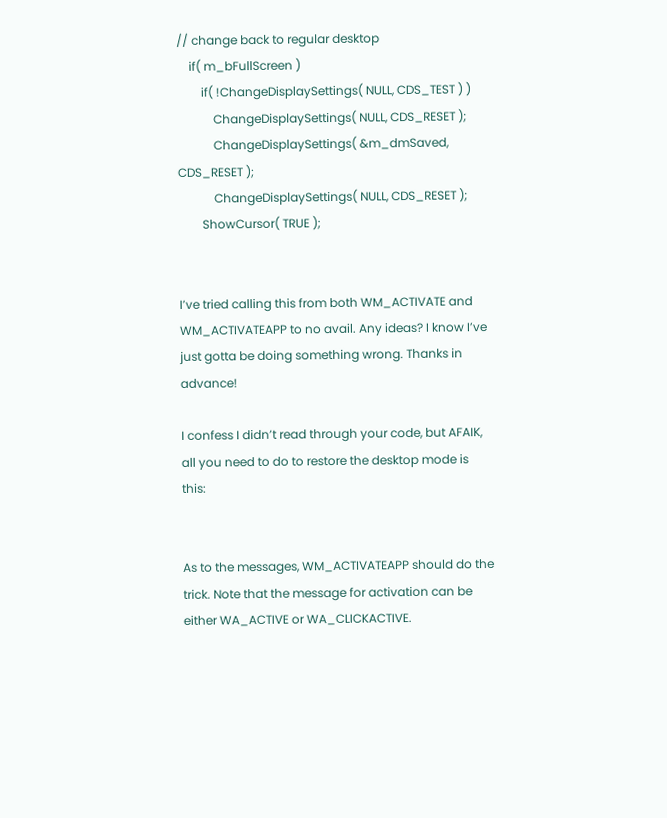// change back to regular desktop
    if( m_bFullScreen )
        if( !ChangeDisplaySettings( NULL, CDS_TEST ) )
            ChangeDisplaySettings( NULL, CDS_RESET );
            ChangeDisplaySettings( &m_dmSaved, CDS_RESET );
            ChangeDisplaySettings( NULL, CDS_RESET );
        ShowCursor( TRUE );


I’ve tried calling this from both WM_ACTIVATE and WM_ACTIVATEAPP to no avail. Any ideas? I know I’ve just gotta be doing something wrong. Thanks in advance!

I confess I didn’t read through your code, but AFAIK, all you need to do to restore the desktop mode is this:


As to the messages, WM_ACTIVATEAPP should do the trick. Note that the message for activation can be either WA_ACTIVE or WA_CLICKACTIVE.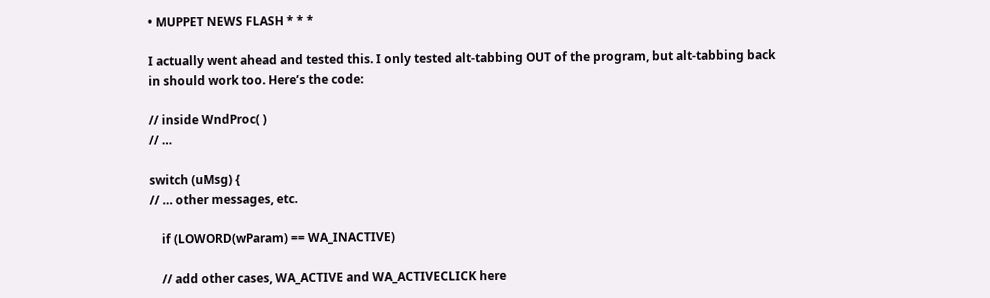• MUPPET NEWS FLASH * * *

I actually went ahead and tested this. I only tested alt-tabbing OUT of the program, but alt-tabbing back in should work too. Here’s the code:

// inside WndProc( )
// …

switch (uMsg) {
// … other messages, etc.

    if (LOWORD(wParam) == WA_INACTIVE)

    // add other cases, WA_ACTIVE and WA_ACTIVECLICK here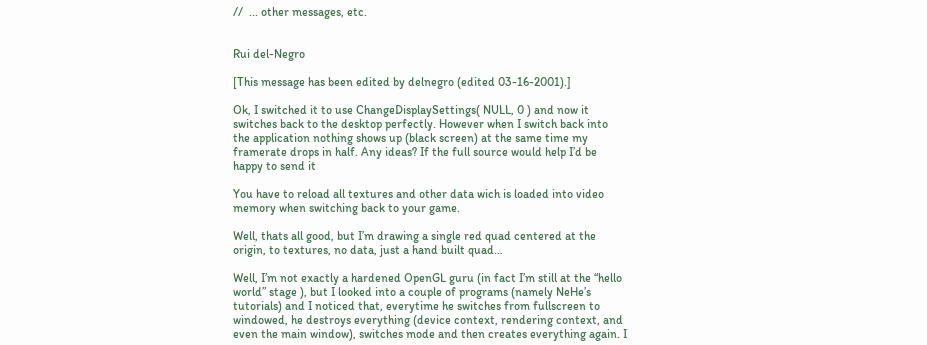//  ... other messages, etc.


Rui del-Negro

[This message has been edited by delnegro (edited 03-16-2001).]

Ok, I switched it to use ChangeDisplaySettings( NULL, 0 ) and now it switches back to the desktop perfectly. However when I switch back into the application nothing shows up (black screen) at the same time my framerate drops in half. Any ideas? If the full source would help I’d be happy to send it

You have to reload all textures and other data wich is loaded into video memory when switching back to your game.

Well, thats all good, but I’m drawing a single red quad centered at the origin, to textures, no data, just a hand built quad…

Well, I’m not exactly a hardened OpenGL guru (in fact I’m still at the “hello world” stage ), but I looked into a couple of programs (namely NeHe’s tutorials) and I noticed that, everytime he switches from fullscreen to windowed, he destroys everything (device context, rendering context, and even the main window), switches mode and then creates everything again. I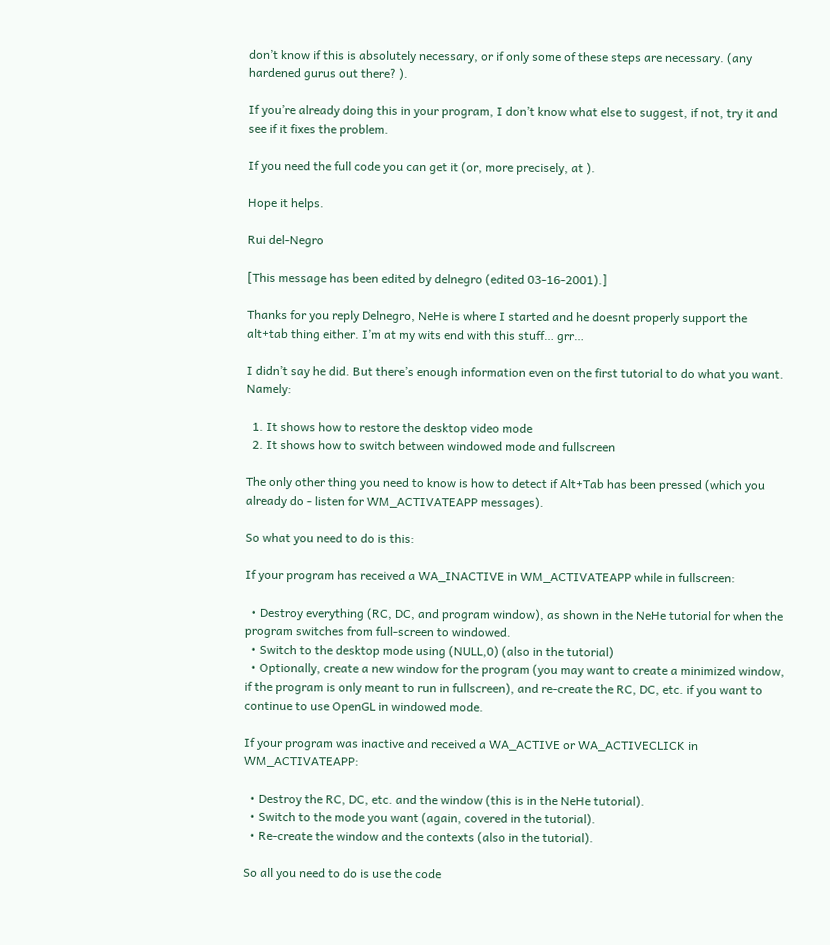don’t know if this is absolutely necessary, or if only some of these steps are necessary. (any hardened gurus out there? ).

If you’re already doing this in your program, I don’t know what else to suggest, if not, try it and see if it fixes the problem.

If you need the full code you can get it (or, more precisely, at ).

Hope it helps.

Rui del-Negro

[This message has been edited by delnegro (edited 03-16-2001).]

Thanks for you reply Delnegro, NeHe is where I started and he doesnt properly support the alt+tab thing either. I’m at my wits end with this stuff… grr…

I didn’t say he did. But there’s enough information even on the first tutorial to do what you want. Namely:

  1. It shows how to restore the desktop video mode
  2. It shows how to switch between windowed mode and fullscreen

The only other thing you need to know is how to detect if Alt+Tab has been pressed (which you already do - listen for WM_ACTIVATEAPP messages).

So what you need to do is this:

If your program has received a WA_INACTIVE in WM_ACTIVATEAPP while in fullscreen:

  • Destroy everything (RC, DC, and program window), as shown in the NeHe tutorial for when the program switches from full-screen to windowed.
  • Switch to the desktop mode using (NULL,0) (also in the tutorial)
  • Optionally, create a new window for the program (you may want to create a minimized window, if the program is only meant to run in fullscreen), and re-create the RC, DC, etc. if you want to continue to use OpenGL in windowed mode.

If your program was inactive and received a WA_ACTIVE or WA_ACTIVECLICK in WM_ACTIVATEAPP:

  • Destroy the RC, DC, etc. and the window (this is in the NeHe tutorial).
  • Switch to the mode you want (again, covered in the tutorial).
  • Re-create the window and the contexts (also in the tutorial).

So all you need to do is use the code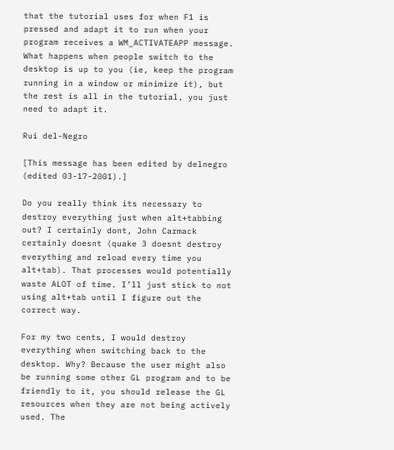that the tutorial uses for when F1 is pressed and adapt it to run when your program receives a WM_ACTIVATEAPP message. What happens when people switch to the desktop is up to you (ie, keep the program running in a window or minimize it), but the rest is all in the tutorial, you just need to adapt it.

Rui del-Negro

[This message has been edited by delnegro (edited 03-17-2001).]

Do you really think its necessary to destroy everything just when alt+tabbing out? I certainly dont, John Carmack certainly doesnt (quake 3 doesnt destroy everything and reload every time you alt+tab). That processes would potentially waste ALOT of time. I’ll just stick to not using alt+tab until I figure out the correct way.

For my two cents, I would destroy everything when switching back to the desktop. Why? Because the user might also be running some other GL program and to be friendly to it, you should release the GL resources when they are not being actively used. The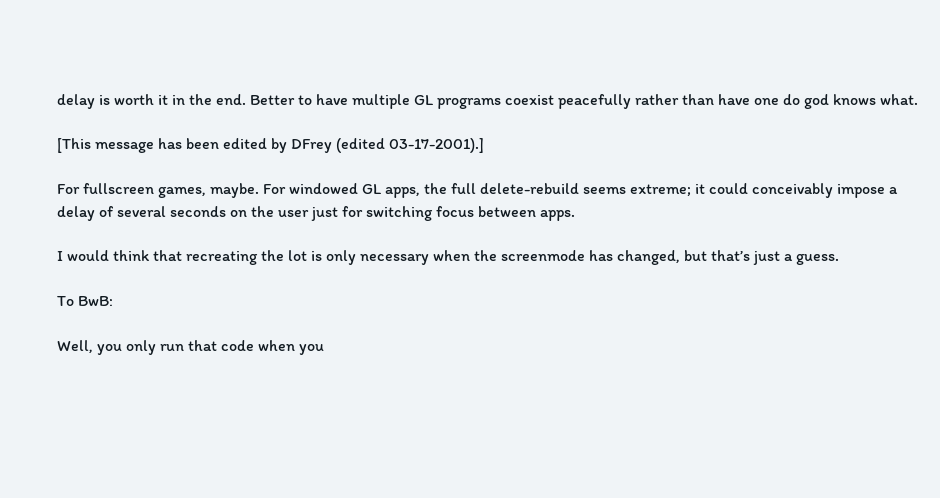delay is worth it in the end. Better to have multiple GL programs coexist peacefully rather than have one do god knows what.

[This message has been edited by DFrey (edited 03-17-2001).]

For fullscreen games, maybe. For windowed GL apps, the full delete-rebuild seems extreme; it could conceivably impose a delay of several seconds on the user just for switching focus between apps.

I would think that recreating the lot is only necessary when the screenmode has changed, but that’s just a guess.

To BwB:

Well, you only run that code when you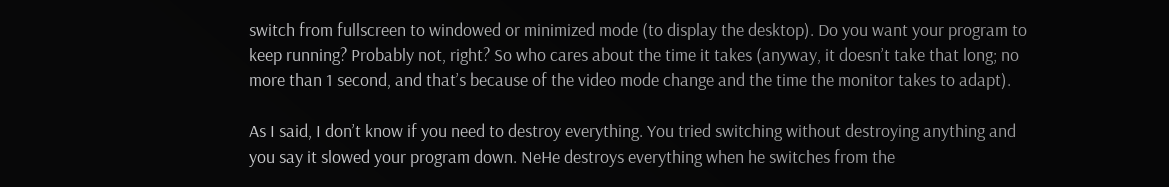switch from fullscreen to windowed or minimized mode (to display the desktop). Do you want your program to keep running? Probably not, right? So who cares about the time it takes (anyway, it doesn’t take that long; no more than 1 second, and that’s because of the video mode change and the time the monitor takes to adapt).

As I said, I don’t know if you need to destroy everything. You tried switching without destroying anything and you say it slowed your program down. NeHe destroys everything when he switches from the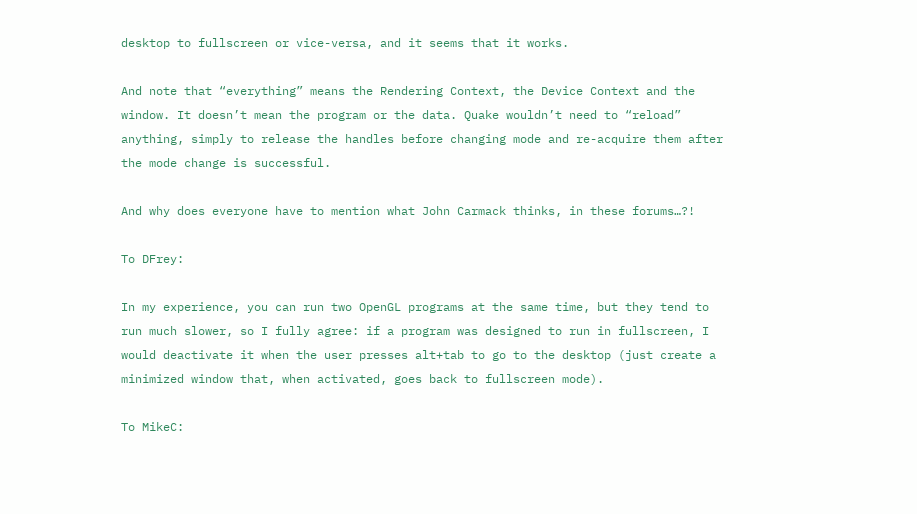desktop to fullscreen or vice-versa, and it seems that it works.

And note that “everything” means the Rendering Context, the Device Context and the window. It doesn’t mean the program or the data. Quake wouldn’t need to “reload” anything, simply to release the handles before changing mode and re-acquire them after the mode change is successful.

And why does everyone have to mention what John Carmack thinks, in these forums…?!

To DFrey:

In my experience, you can run two OpenGL programs at the same time, but they tend to run much slower, so I fully agree: if a program was designed to run in fullscreen, I would deactivate it when the user presses alt+tab to go to the desktop (just create a minimized window that, when activated, goes back to fullscreen mode).

To MikeC: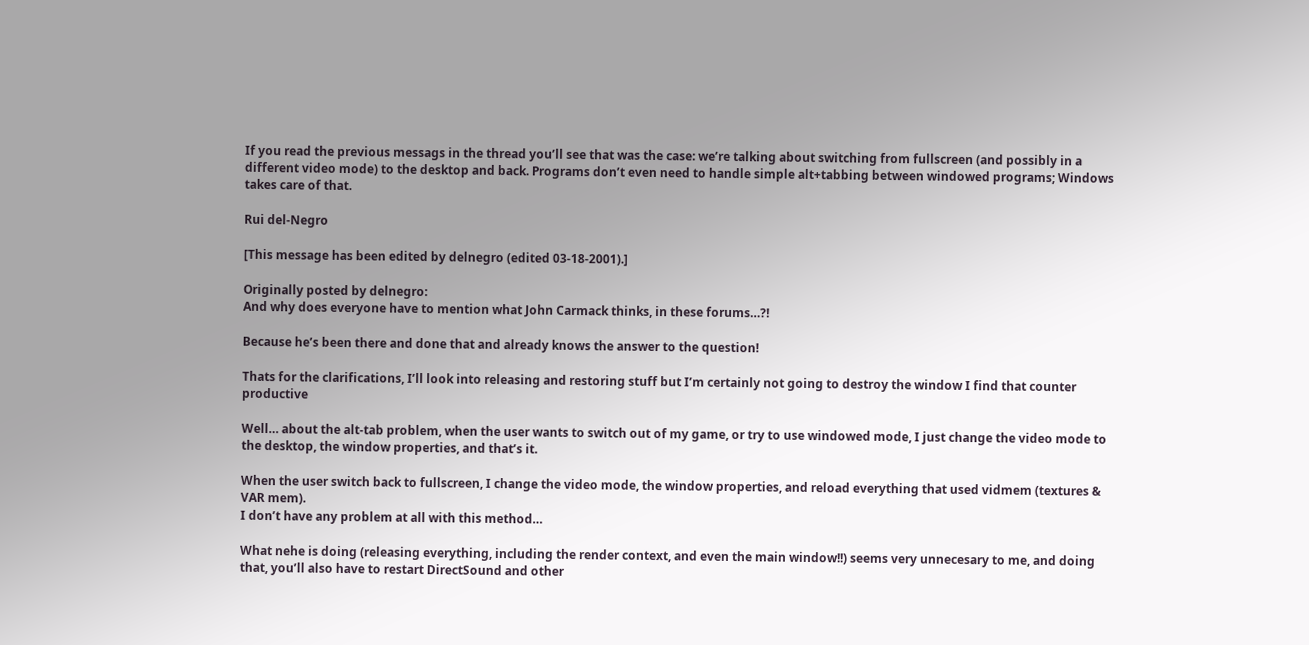If you read the previous messags in the thread you’ll see that was the case: we’re talking about switching from fullscreen (and possibly in a different video mode) to the desktop and back. Programs don’t even need to handle simple alt+tabbing between windowed programs; Windows takes care of that.

Rui del-Negro

[This message has been edited by delnegro (edited 03-18-2001).]

Originally posted by delnegro:
And why does everyone have to mention what John Carmack thinks, in these forums…?!

Because he’s been there and done that and already knows the answer to the question!

Thats for the clarifications, I’ll look into releasing and restoring stuff but I’m certainly not going to destroy the window I find that counter productive

Well… about the alt-tab problem, when the user wants to switch out of my game, or try to use windowed mode, I just change the video mode to the desktop, the window properties, and that’s it.

When the user switch back to fullscreen, I change the video mode, the window properties, and reload everything that used vidmem (textures & VAR mem).
I don’t have any problem at all with this method…

What nehe is doing (releasing everything, including the render context, and even the main window!!) seems very unnecesary to me, and doing that, you’ll also have to restart DirectSound and other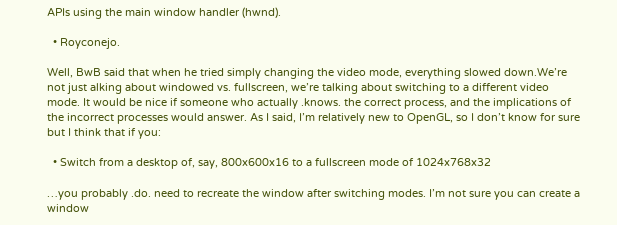APIs using the main window handler (hwnd).

  • Royconejo.

Well, BwB said that when he tried simply changing the video mode, everything slowed down.We’re not just alking about windowed vs. fullscreen, we’re talking about switching to a different video mode. It would be nice if someone who actually .knows. the correct process, and the implications of the incorrect processes would answer. As I said, I’m relatively new to OpenGL, so I don’t know for sure but I think that if you:

  • Switch from a desktop of, say, 800x600x16 to a fullscreen mode of 1024x768x32

…you probably .do. need to recreate the window after switching modes. I’m not sure you can create a window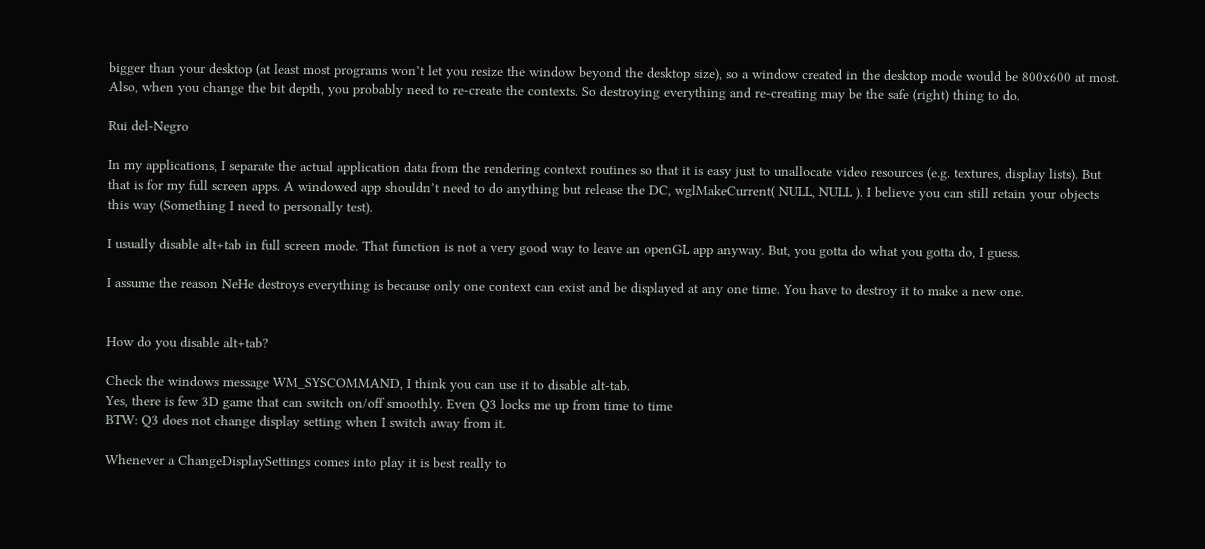bigger than your desktop (at least most programs won’t let you resize the window beyond the desktop size), so a window created in the desktop mode would be 800x600 at most. Also, when you change the bit depth, you probably need to re-create the contexts. So destroying everything and re-creating may be the safe (right) thing to do.

Rui del-Negro

In my applications, I separate the actual application data from the rendering context routines so that it is easy just to unallocate video resources (e.g. textures, display lists). But that is for my full screen apps. A windowed app shouldn’t need to do anything but release the DC, wglMakeCurrent( NULL, NULL ). I believe you can still retain your objects this way (Something I need to personally test).

I usually disable alt+tab in full screen mode. That function is not a very good way to leave an openGL app anyway. But, you gotta do what you gotta do, I guess.

I assume the reason NeHe destroys everything is because only one context can exist and be displayed at any one time. You have to destroy it to make a new one.


How do you disable alt+tab?

Check the windows message WM_SYSCOMMAND, I think you can use it to disable alt-tab.
Yes, there is few 3D game that can switch on/off smoothly. Even Q3 locks me up from time to time
BTW: Q3 does not change display setting when I switch away from it.

Whenever a ChangeDisplaySettings comes into play it is best really to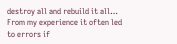destroy all and rebuild it all… From my experience it often led to errors if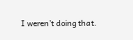I weren’t doing that.